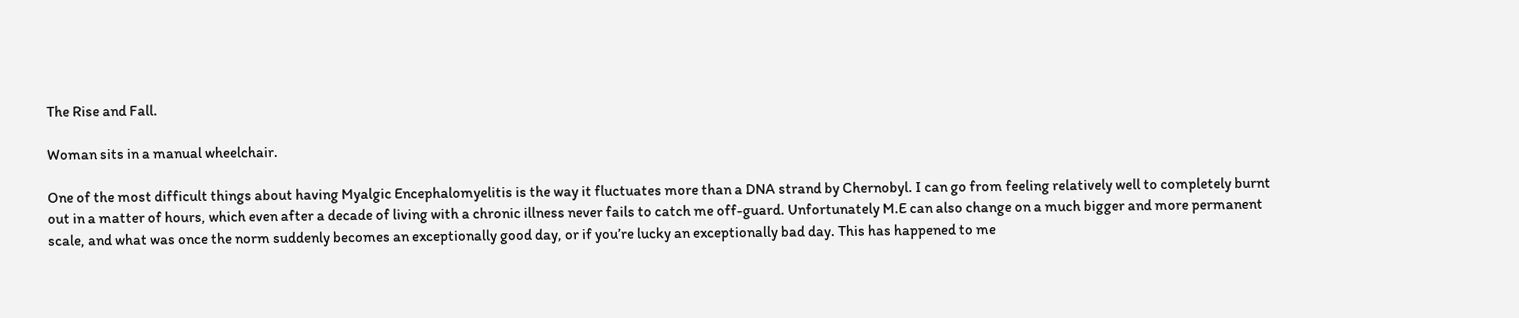The Rise and Fall.

Woman sits in a manual wheelchair.

One of the most difficult things about having Myalgic Encephalomyelitis is the way it fluctuates more than a DNA strand by Chernobyl. I can go from feeling relatively well to completely burnt out in a matter of hours, which even after a decade of living with a chronic illness never fails to catch me off-guard. Unfortunately M.E can also change on a much bigger and more permanent scale, and what was once the norm suddenly becomes an exceptionally good day, or if you’re lucky an exceptionally bad day. This has happened to me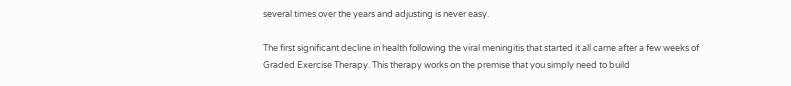several times over the years and adjusting is never easy.

The first significant decline in health following the viral meningitis that started it all came after a few weeks of Graded Exercise Therapy. This therapy works on the premise that you simply need to build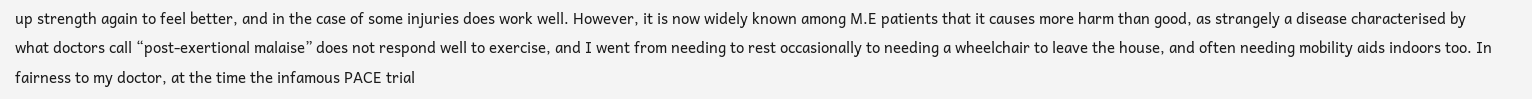up strength again to feel better, and in the case of some injuries does work well. However, it is now widely known among M.E patients that it causes more harm than good, as strangely a disease characterised by what doctors call “post-exertional malaise” does not respond well to exercise, and I went from needing to rest occasionally to needing a wheelchair to leave the house, and often needing mobility aids indoors too. In fairness to my doctor, at the time the infamous PACE trial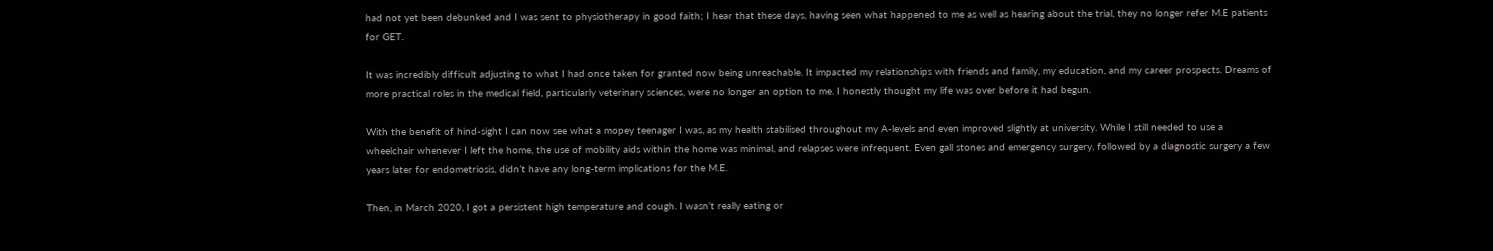had not yet been debunked and I was sent to physiotherapy in good faith; I hear that these days, having seen what happened to me as well as hearing about the trial, they no longer refer M.E patients for GET.

It was incredibly difficult adjusting to what I had once taken for granted now being unreachable. It impacted my relationships with friends and family, my education, and my career prospects. Dreams of more practical roles in the medical field, particularly veterinary sciences, were no longer an option to me. I honestly thought my life was over before it had begun.

With the benefit of hind-sight I can now see what a mopey teenager I was, as my health stabilised throughout my A-levels and even improved slightly at university. While I still needed to use a wheelchair whenever I left the home, the use of mobility aids within the home was minimal, and relapses were infrequent. Even gall stones and emergency surgery, followed by a diagnostic surgery a few years later for endometriosis, didn’t have any long-term implications for the M.E.

Then, in March 2020, I got a persistent high temperature and cough. I wasn’t really eating or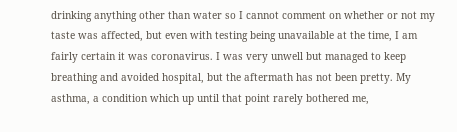drinking anything other than water so I cannot comment on whether or not my taste was affected, but even with testing being unavailable at the time, I am fairly certain it was coronavirus. I was very unwell but managed to keep breathing and avoided hospital, but the aftermath has not been pretty. My asthma, a condition which up until that point rarely bothered me,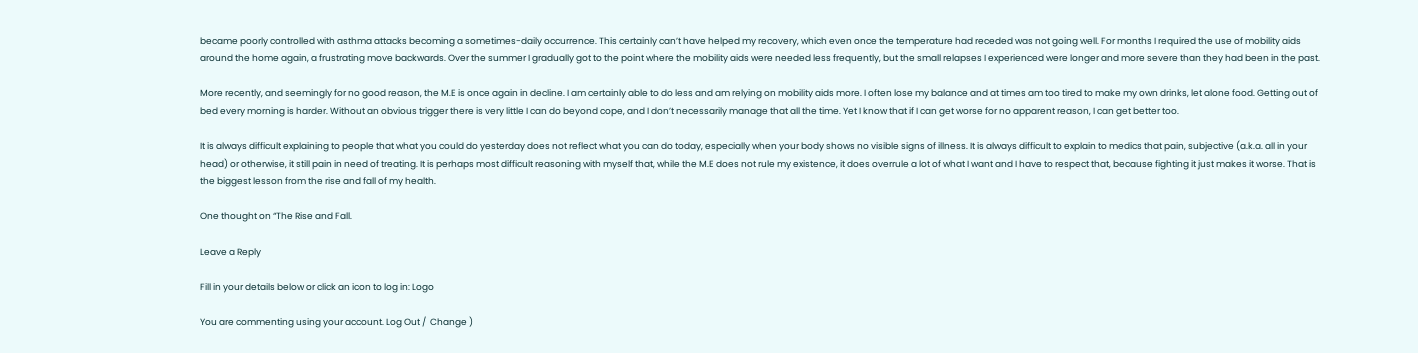became poorly controlled with asthma attacks becoming a sometimes-daily occurrence. This certainly can’t have helped my recovery, which even once the temperature had receded was not going well. For months I required the use of mobility aids around the home again, a frustrating move backwards. Over the summer I gradually got to the point where the mobility aids were needed less frequently, but the small relapses I experienced were longer and more severe than they had been in the past.

More recently, and seemingly for no good reason, the M.E is once again in decline. I am certainly able to do less and am relying on mobility aids more. I often lose my balance and at times am too tired to make my own drinks, let alone food. Getting out of bed every morning is harder. Without an obvious trigger there is very little I can do beyond cope, and I don’t necessarily manage that all the time. Yet I know that if I can get worse for no apparent reason, I can get better too.

It is always difficult explaining to people that what you could do yesterday does not reflect what you can do today, especially when your body shows no visible signs of illness. It is always difficult to explain to medics that pain, subjective (a.k.a. all in your head) or otherwise, it still pain in need of treating. It is perhaps most difficult reasoning with myself that, while the M.E does not rule my existence, it does overrule a lot of what I want and I have to respect that, because fighting it just makes it worse. That is the biggest lesson from the rise and fall of my health.

One thought on “The Rise and Fall.

Leave a Reply

Fill in your details below or click an icon to log in: Logo

You are commenting using your account. Log Out /  Change )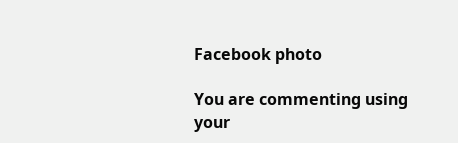Facebook photo

You are commenting using your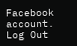Facebook account. Log Out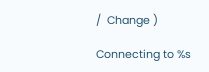/  Change )

Connecting to %s